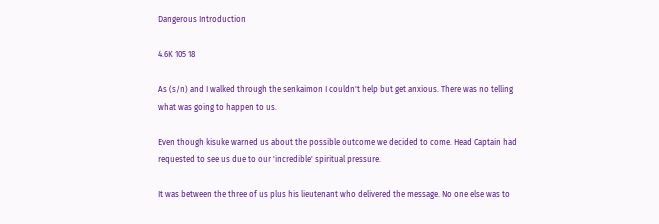Dangerous Introduction

4.6K 105 18

As (s/n) and I walked through the senkaimon I couldn't help but get anxious. There was no telling what was going to happen to us.

Even though kisuke warned us about the possible outcome we decided to come. Head Captain had requested to see us due to our 'incredible' spiritual pressure.

It was between the three of us plus his lieutenant who delivered the message. No one else was to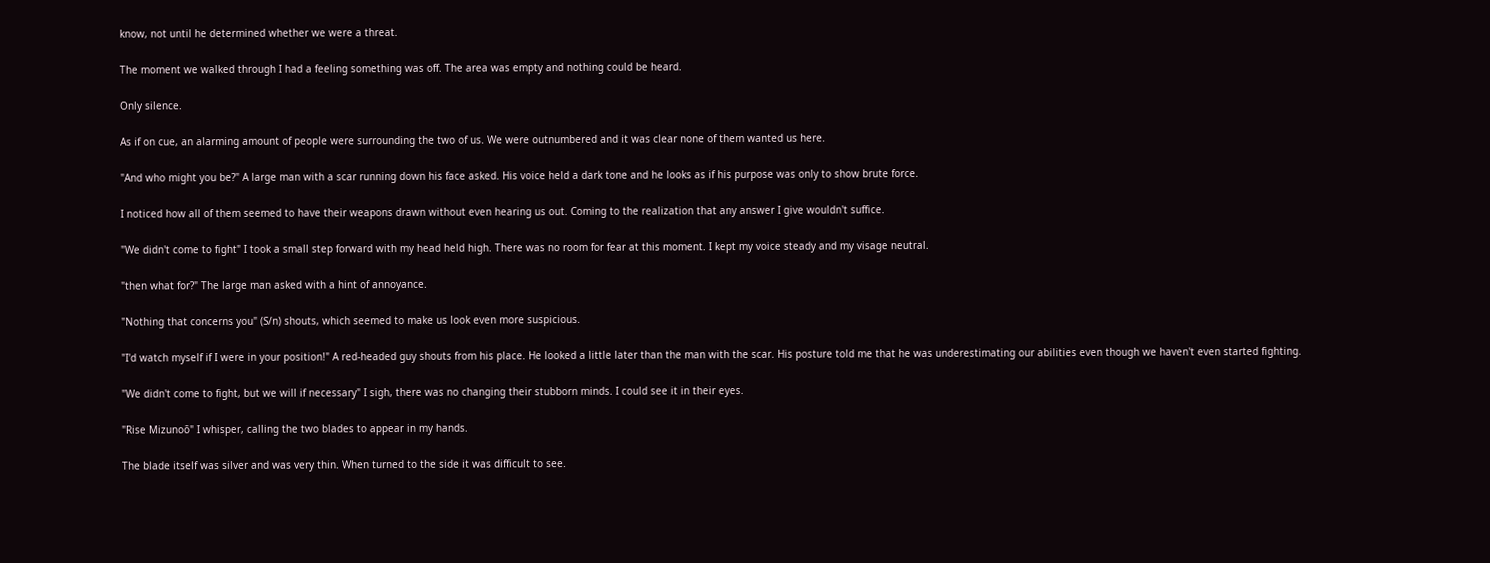know, not until he determined whether we were a threat.

The moment we walked through I had a feeling something was off. The area was empty and nothing could be heard.

Only silence.

As if on cue, an alarming amount of people were surrounding the two of us. We were outnumbered and it was clear none of them wanted us here.

"And who might you be?" A large man with a scar running down his face asked. His voice held a dark tone and he looks as if his purpose was only to show brute force.

I noticed how all of them seemed to have their weapons drawn without even hearing us out. Coming to the realization that any answer I give wouldn't suffice.

"We didn't come to fight" I took a small step forward with my head held high. There was no room for fear at this moment. I kept my voice steady and my visage neutral.

"then what for?" The large man asked with a hint of annoyance.

"Nothing that concerns you" (S/n) shouts, which seemed to make us look even more suspicious.

"I'd watch myself if I were in your position!" A red-headed guy shouts from his place. He looked a little later than the man with the scar. His posture told me that he was underestimating our abilities even though we haven't even started fighting.

"We didn't come to fight, but we will if necessary" I sigh, there was no changing their stubborn minds. I could see it in their eyes.

"Rise Mizunoō" I whisper, calling the two blades to appear in my hands.

The blade itself was silver and was very thin. When turned to the side it was difficult to see.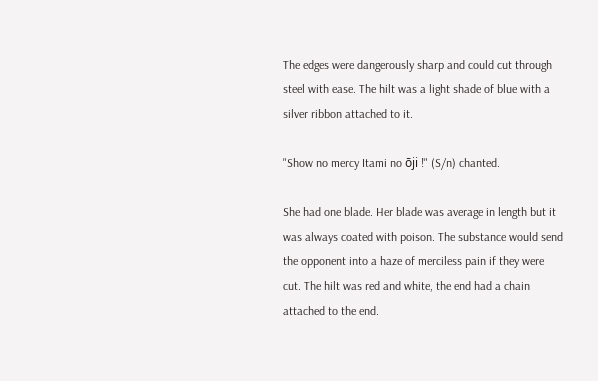The edges were dangerously sharp and could cut through steel with ease. The hilt was a light shade of blue with a silver ribbon attached to it.

"Show no mercy Itami no ōji !" (S/n) chanted.

She had one blade. Her blade was average in length but it was always coated with poison. The substance would send the opponent into a haze of merciless pain if they were cut. The hilt was red and white, the end had a chain attached to the end.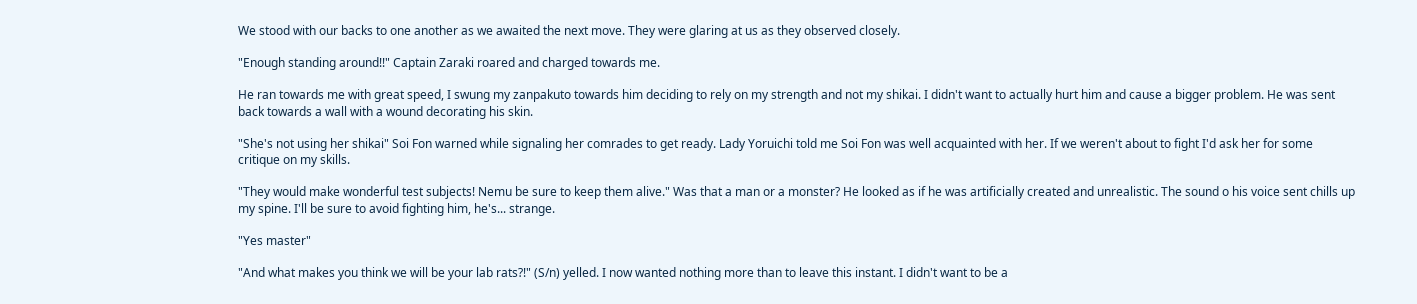We stood with our backs to one another as we awaited the next move. They were glaring at us as they observed closely.

"Enough standing around!!" Captain Zaraki roared and charged towards me.

He ran towards me with great speed, I swung my zanpakuto towards him deciding to rely on my strength and not my shikai. I didn't want to actually hurt him and cause a bigger problem. He was sent back towards a wall with a wound decorating his skin.

"She's not using her shikai" Soi Fon warned while signaling her comrades to get ready. Lady Yoruichi told me Soi Fon was well acquainted with her. If we weren't about to fight I'd ask her for some critique on my skills.

"They would make wonderful test subjects! Nemu be sure to keep them alive." Was that a man or a monster? He looked as if he was artificially created and unrealistic. The sound o his voice sent chills up my spine. I'll be sure to avoid fighting him, he's... strange.

"Yes master"

"And what makes you think we will be your lab rats?!" (S/n) yelled. I now wanted nothing more than to leave this instant. I didn't want to be a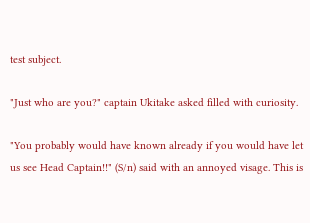test subject.

"Just who are you?" captain Ukitake asked filled with curiosity.

"You probably would have known already if you would have let us see Head Captain!!" (S/n) said with an annoyed visage. This is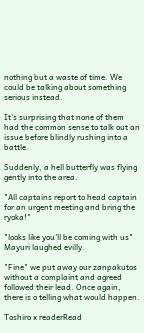nothing but a waste of time. We could be talking about something serious instead.

It's surprising that none of them had the common sense to talk out an issue before blindly rushing into a battle.

Suddenly, a hell butterfly was flying gently into the area.

"All captains report to head captain for an urgent meeting and bring the ryoka!"

"looks like you'll be coming with us" Mayuri laughed evilly.

"Fine" we put away our zanpakutos without a complaint and agreed followed their lead. Once again, there is o telling what would happen.

Toshiro x readerRead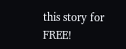this story for FREE!